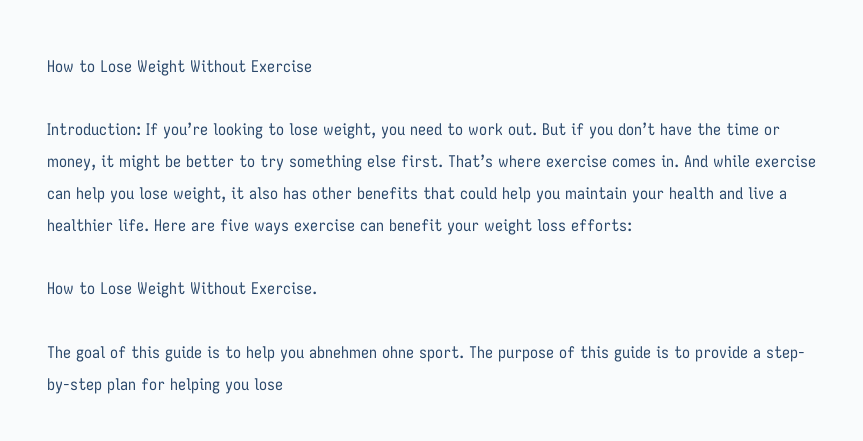How to Lose Weight Without Exercise

Introduction: If you’re looking to lose weight, you need to work out. But if you don’t have the time or money, it might be better to try something else first. That’s where exercise comes in. And while exercise can help you lose weight, it also has other benefits that could help you maintain your health and live a healthier life. Here are five ways exercise can benefit your weight loss efforts:

How to Lose Weight Without Exercise.

The goal of this guide is to help you abnehmen ohne sport. The purpose of this guide is to provide a step-by-step plan for helping you lose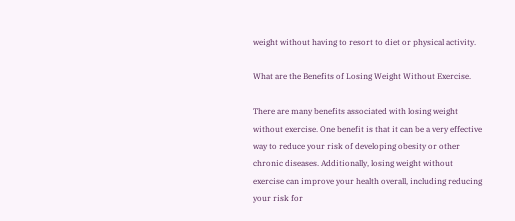weight without having to resort to diet or physical activity.

What are the Benefits of Losing Weight Without Exercise.

There are many benefits associated with losing weight without exercise. One benefit is that it can be a very effective way to reduce your risk of developing obesity or other chronic diseases. Additionally, losing weight without exercise can improve your health overall, including reducing your risk for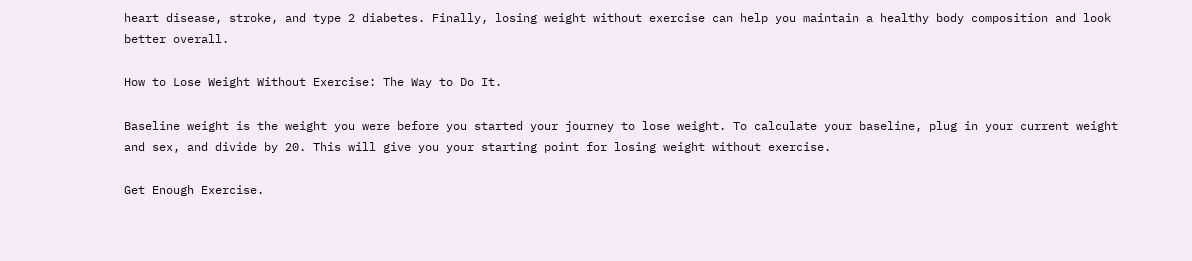heart disease, stroke, and type 2 diabetes. Finally, losing weight without exercise can help you maintain a healthy body composition and look better overall.

How to Lose Weight Without Exercise: The Way to Do It.

Baseline weight is the weight you were before you started your journey to lose weight. To calculate your baseline, plug in your current weight and sex, and divide by 20. This will give you your starting point for losing weight without exercise.

Get Enough Exercise.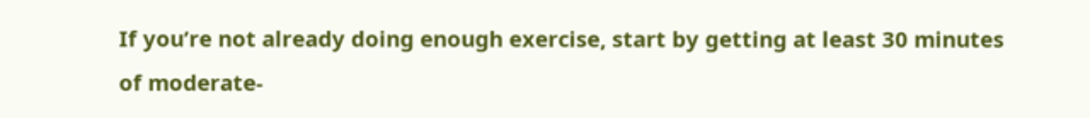If you’re not already doing enough exercise, start by getting at least 30 minutes of moderate-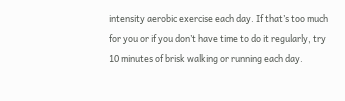intensity aerobic exercise each day. If that’s too much for you or if you don’t have time to do it regularly, try 10 minutes of brisk walking or running each day.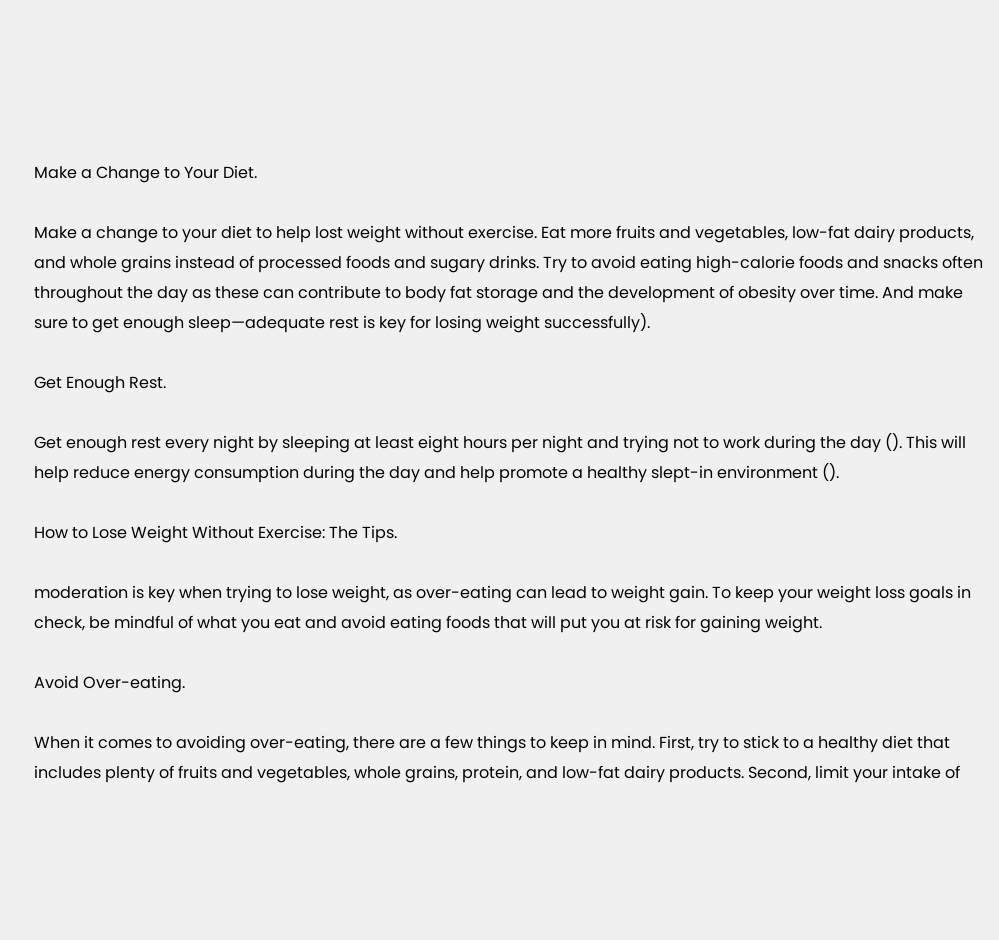Make a Change to Your Diet.

Make a change to your diet to help lost weight without exercise. Eat more fruits and vegetables, low-fat dairy products, and whole grains instead of processed foods and sugary drinks. Try to avoid eating high-calorie foods and snacks often throughout the day as these can contribute to body fat storage and the development of obesity over time. And make sure to get enough sleep—adequate rest is key for losing weight successfully).

Get Enough Rest.

Get enough rest every night by sleeping at least eight hours per night and trying not to work during the day (). This will help reduce energy consumption during the day and help promote a healthy slept-in environment ().

How to Lose Weight Without Exercise: The Tips.

moderation is key when trying to lose weight, as over-eating can lead to weight gain. To keep your weight loss goals in check, be mindful of what you eat and avoid eating foods that will put you at risk for gaining weight.

Avoid Over-eating.

When it comes to avoiding over-eating, there are a few things to keep in mind. First, try to stick to a healthy diet that includes plenty of fruits and vegetables, whole grains, protein, and low-fat dairy products. Second, limit your intake of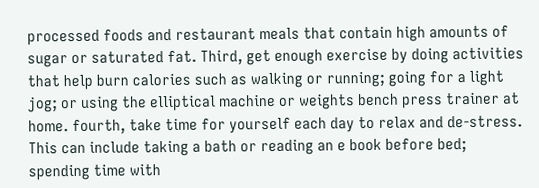processed foods and restaurant meals that contain high amounts of sugar or saturated fat. Third, get enough exercise by doing activities that help burn calories such as walking or running; going for a light jog; or using the elliptical machine or weights bench press trainer at home. fourth, take time for yourself each day to relax and de-stress. This can include taking a bath or reading an e book before bed; spending time with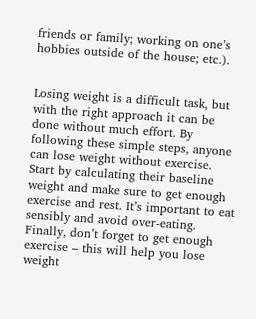friends or family; working on one’s hobbies outside of the house; etc.).


Losing weight is a difficult task, but with the right approach it can be done without much effort. By following these simple steps, anyone can lose weight without exercise. Start by calculating their baseline weight and make sure to get enough exercise and rest. It’s important to eat sensibly and avoid over-eating. Finally, don’t forget to get enough exercise – this will help you lose weight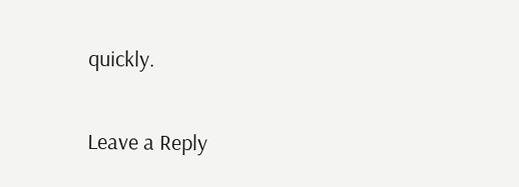quickly.

Leave a Reply